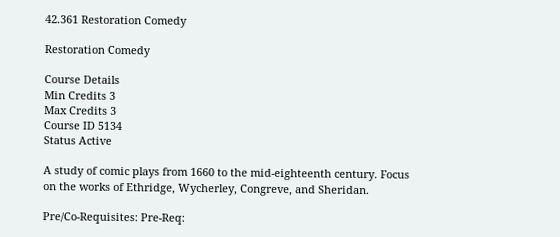42.361 Restoration Comedy

Restoration Comedy

Course Details
Min Credits 3
Max Credits 3
Course ID 5134
Status Active

A study of comic plays from 1660 to the mid-eighteenth century. Focus on the works of Ethridge, Wycherley, Congreve, and Sheridan.

Pre/Co-Requisites: Pre-Req: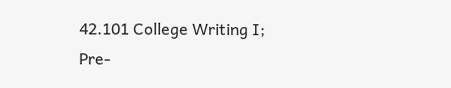42.101 College Writing I; Pre-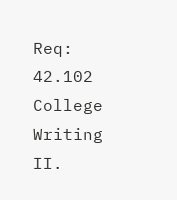Req: 42.102 College Writing II.